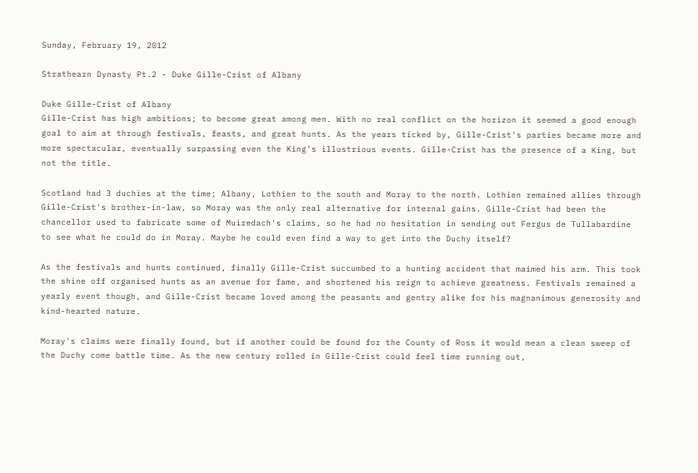Sunday, February 19, 2012

Strathearn Dynasty Pt.2 - Duke Gille-Crist of Albany

Duke Gille-Crist of Albany
Gille-Crist has high ambitions; to become great among men. With no real conflict on the horizon it seemed a good enough goal to aim at through festivals, feasts, and great hunts. As the years ticked by, Gille-Crist's parties became more and more spectacular, eventually surpassing even the King's illustrious events. Gille-Crist has the presence of a King, but not the title.

Scotland had 3 duchies at the time; Albany, Lothien to the south and Moray to the north. Lothien remained allies through Gille-Crist's brother-in-law, so Moray was the only real alternative for internal gains. Gille-Crist had been the chancellor used to fabricate some of Muiredach's claims, so he had no hesitation in sending out Fergus de Tullabardine to see what he could do in Moray. Maybe he could even find a way to get into the Duchy itself?

As the festivals and hunts continued, finally Gille-Crist succumbed to a hunting accident that maimed his arm. This took the shine off organised hunts as an avenue for fame, and shortened his reign to achieve greatness. Festivals remained a yearly event though, and Gille-Crist became loved among the peasants and gentry alike for his magnanimous generosity and kind-hearted nature.

Moray's claims were finally found, but if another could be found for the County of Ross it would mean a clean sweep of the Duchy come battle time. As the new century rolled in Gille-Crist could feel time running out,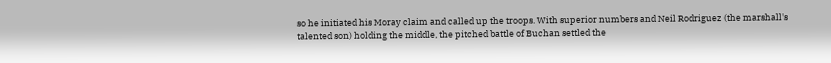so he initiated his Moray claim and called up the troops. With superior numbers and Neil Rodriguez (the marshall's talented son) holding the middle, the pitched battle of Buchan settled the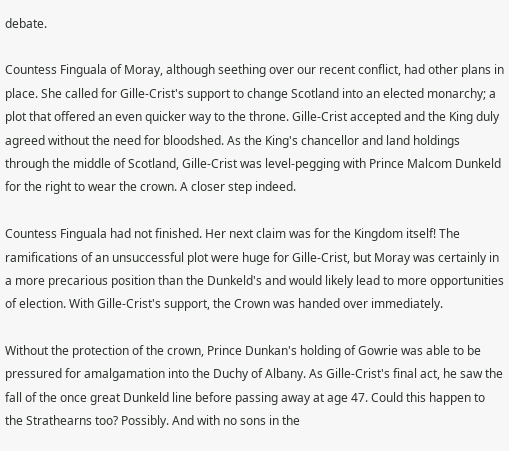debate.

Countess Finguala of Moray, although seething over our recent conflict, had other plans in place. She called for Gille-Crist's support to change Scotland into an elected monarchy; a plot that offered an even quicker way to the throne. Gille-Crist accepted and the King duly agreed without the need for bloodshed. As the King's chancellor and land holdings through the middle of Scotland, Gille-Crist was level-pegging with Prince Malcom Dunkeld for the right to wear the crown. A closer step indeed.

Countess Finguala had not finished. Her next claim was for the Kingdom itself! The ramifications of an unsuccessful plot were huge for Gille-Crist, but Moray was certainly in a more precarious position than the Dunkeld's and would likely lead to more opportunities of election. With Gille-Crist's support, the Crown was handed over immediately.

Without the protection of the crown, Prince Dunkan's holding of Gowrie was able to be pressured for amalgamation into the Duchy of Albany. As Gille-Crist's final act, he saw the fall of the once great Dunkeld line before passing away at age 47. Could this happen to the Strathearns too? Possibly. And with no sons in the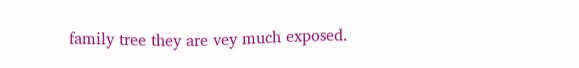family tree they are vey much exposed.